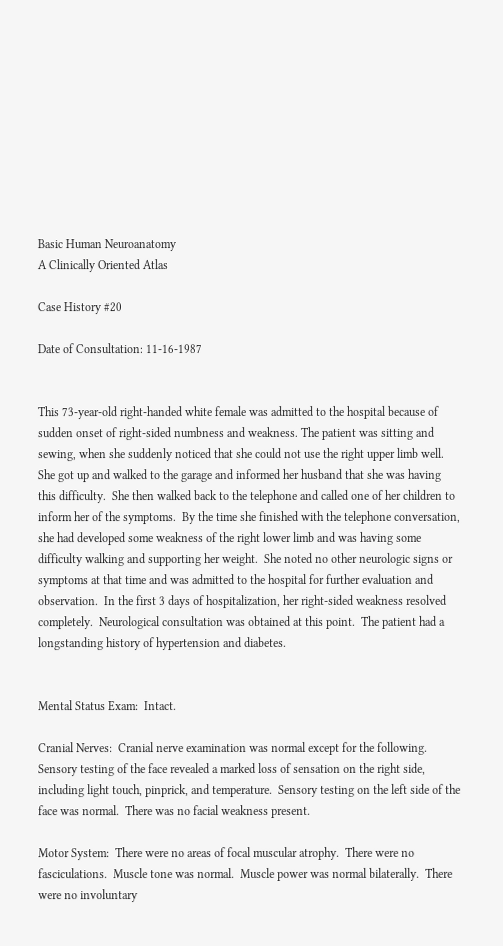Basic Human Neuroanatomy
A Clinically Oriented Atlas

Case History #20

Date of Consultation: 11-16-1987


This 73-year-old right-handed white female was admitted to the hospital because of sudden onset of right-sided numbness and weakness. The patient was sitting and sewing, when she suddenly noticed that she could not use the right upper limb well.  She got up and walked to the garage and informed her husband that she was having this difficulty.  She then walked back to the telephone and called one of her children to inform her of the symptoms.  By the time she finished with the telephone conversation, she had developed some weakness of the right lower limb and was having some difficulty walking and supporting her weight.  She noted no other neurologic signs or symptoms at that time and was admitted to the hospital for further evaluation and observation.  In the first 3 days of hospitalization, her right-sided weakness resolved completely.  Neurological consultation was obtained at this point.  The patient had a longstanding history of hypertension and diabetes.


Mental Status Exam:  Intact.

Cranial Nerves:  Cranial nerve examination was normal except for the following.  Sensory testing of the face revealed a marked loss of sensation on the right side, including light touch, pinprick, and temperature.  Sensory testing on the left side of the face was normal.  There was no facial weakness present.

Motor System:  There were no areas of focal muscular atrophy.  There were no fasciculations.  Muscle tone was normal.  Muscle power was normal bilaterally.  There were no involuntary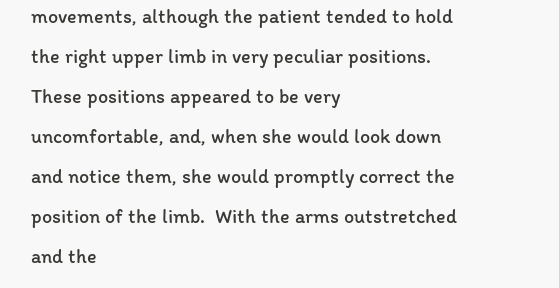movements, although the patient tended to hold the right upper limb in very peculiar positions.  These positions appeared to be very uncomfortable, and, when she would look down and notice them, she would promptly correct the position of the limb.  With the arms outstretched and the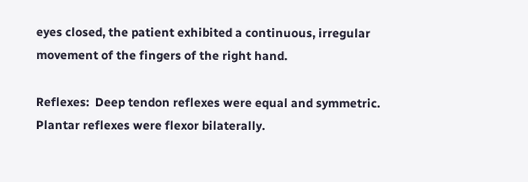eyes closed, the patient exhibited a continuous, irregular movement of the fingers of the right hand.

Reflexes:  Deep tendon reflexes were equal and symmetric. Plantar reflexes were flexor bilaterally.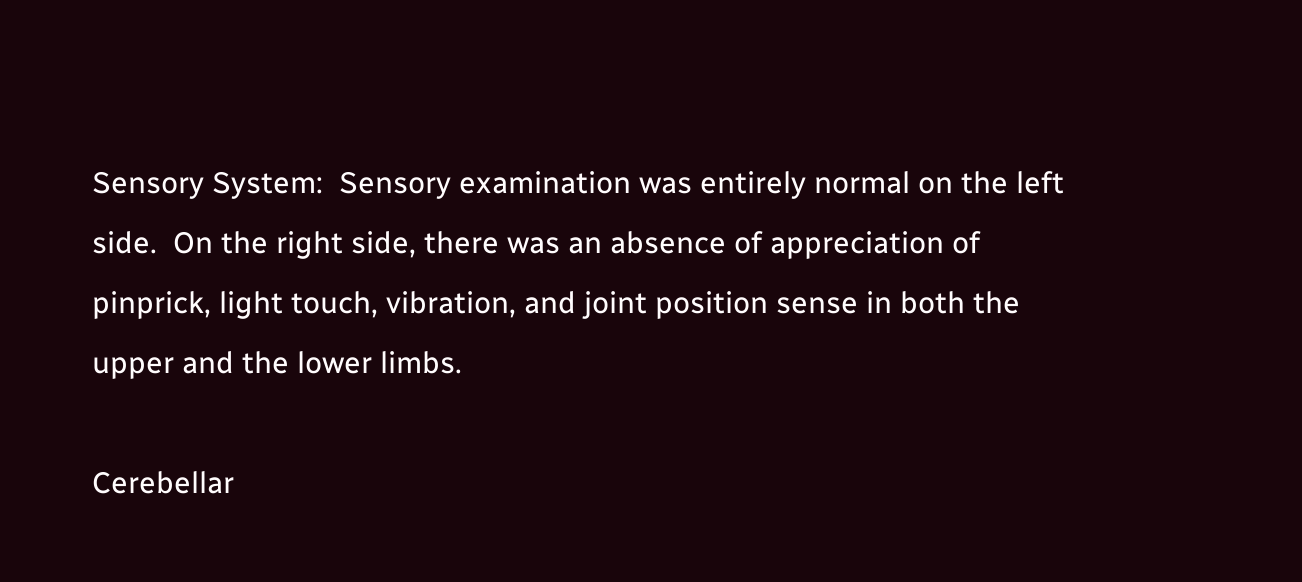Sensory System:  Sensory examination was entirely normal on the left side.  On the right side, there was an absence of appreciation of pinprick, light touch, vibration, and joint position sense in both the upper and the lower limbs.

Cerebellar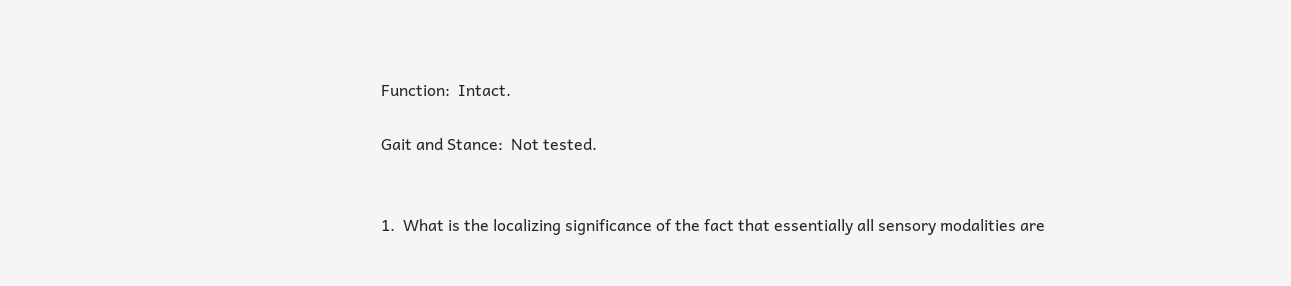Function:  Intact.

Gait and Stance:  Not tested.


1.  What is the localizing significance of the fact that essentially all sensory modalities are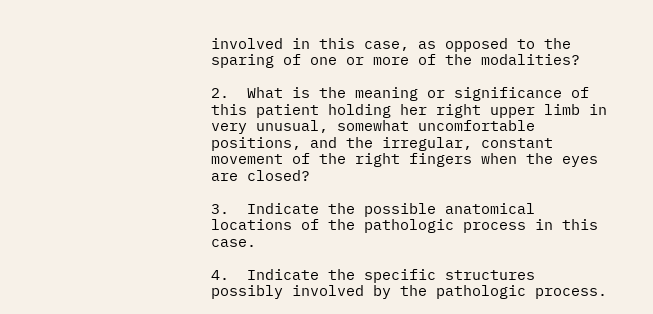involved in this case, as opposed to the sparing of one or more of the modalities?

2.  What is the meaning or significance of this patient holding her right upper limb in very unusual, somewhat uncomfortable positions, and the irregular, constant movement of the right fingers when the eyes are closed?

3.  Indicate the possible anatomical locations of the pathologic process in this case.

4.  Indicate the specific structures possibly involved by the pathologic process.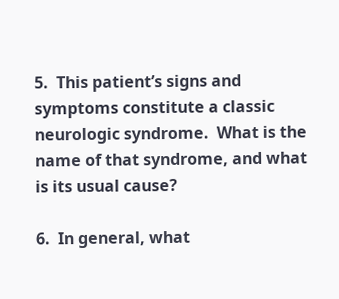5.  This patient’s signs and symptoms constitute a classic neurologic syndrome.  What is the name of that syndrome, and what is its usual cause?

6.  In general, what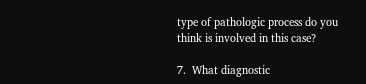type of pathologic process do you think is involved in this case?

7.  What diagnostic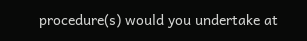procedure(s) would you undertake at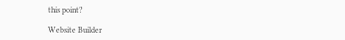this point?

Website Builder